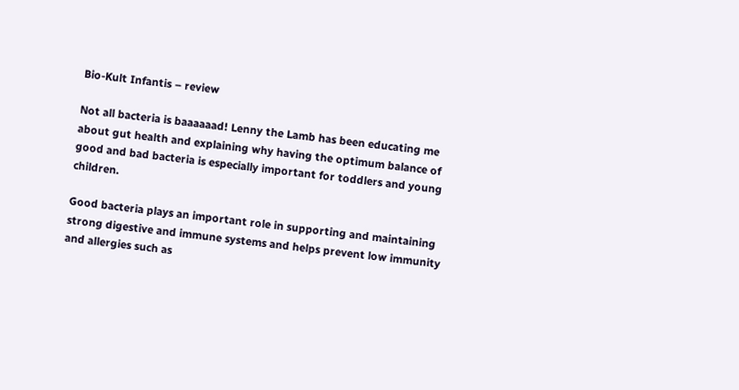Bio-Kult Infantis – review

Not all bacteria is baaaaaad! Lenny the Lamb has been educating me about gut health and explaining why having the optimum balance of good and bad bacteria is especially important for toddlers and young children.

Good bacteria plays an important role in supporting and maintaining strong digestive and immune systems and helps prevent low immunity and allergies such as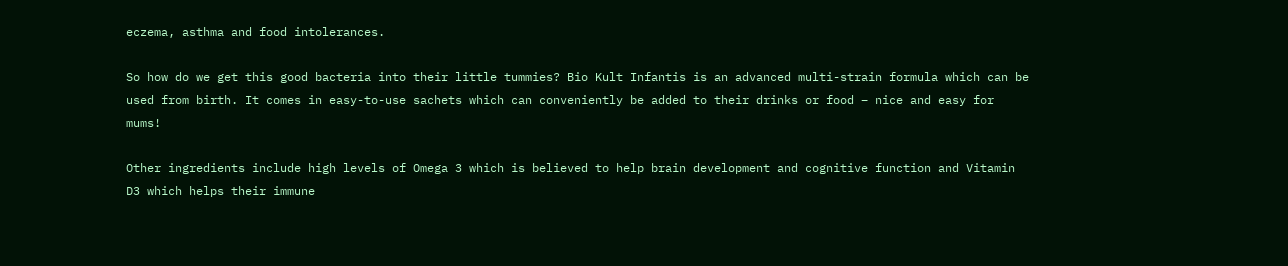eczema, asthma and food intolerances.

So how do we get this good bacteria into their little tummies? Bio Kult Infantis is an advanced multi-strain formula which can be used from birth. It comes in easy-to-use sachets which can conveniently be added to their drinks or food – nice and easy for mums!

Other ingredients include high levels of Omega 3 which is believed to help brain development and cognitive function and Vitamin D3 which helps their immune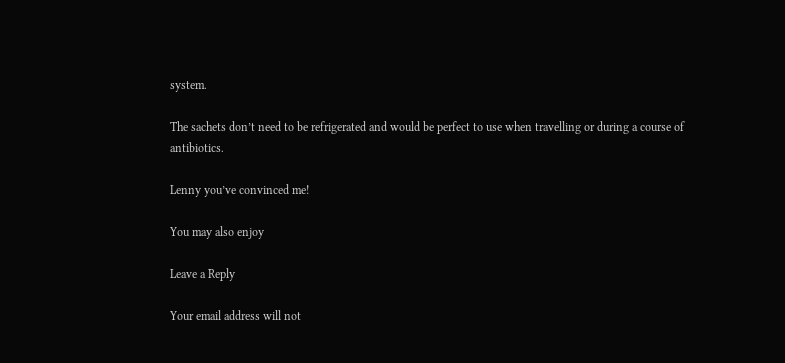system.

The sachets don’t need to be refrigerated and would be perfect to use when travelling or during a course of antibiotics.

Lenny you’ve convinced me!

You may also enjoy

Leave a Reply

Your email address will not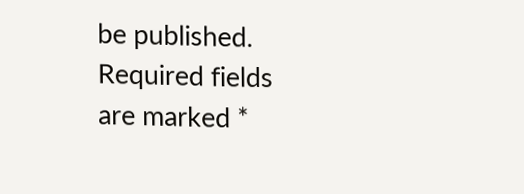be published. Required fields are marked *